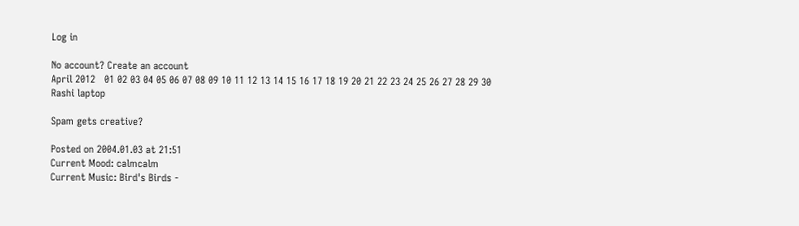Log in

No account? Create an account
April 2012   01 02 03 04 05 06 07 08 09 10 11 12 13 14 15 16 17 18 19 20 21 22 23 24 25 26 27 28 29 30
Rashi laptop

Spam gets creative?

Posted on 2004.01.03 at 21:51
Current Mood: calmcalm
Current Music: Bird's Birds -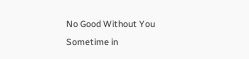No Good Without You
Sometime in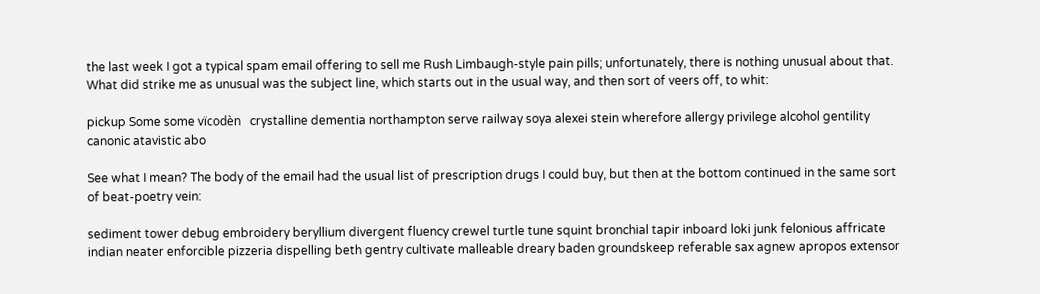the last week I got a typical spam email offering to sell me Rush Limbaugh-style pain pills; unfortunately, there is nothing unusual about that. What did strike me as unusual was the subject line, which starts out in the usual way, and then sort of veers off, to whit:

pickup Some some vïcodèn   crystalline dementia northampton serve railway soya alexei stein wherefore allergy privilege alcohol gentility canonic atavistic abo

See what I mean? The body of the email had the usual list of prescription drugs I could buy, but then at the bottom continued in the same sort of beat-poetry vein:

sediment tower debug embroidery beryllium divergent fluency crewel turtle tune squint bronchial tapir inboard loki junk felonious affricate indian neater enforcible pizzeria dispelling beth gentry cultivate malleable dreary baden groundskeep referable sax agnew apropos extensor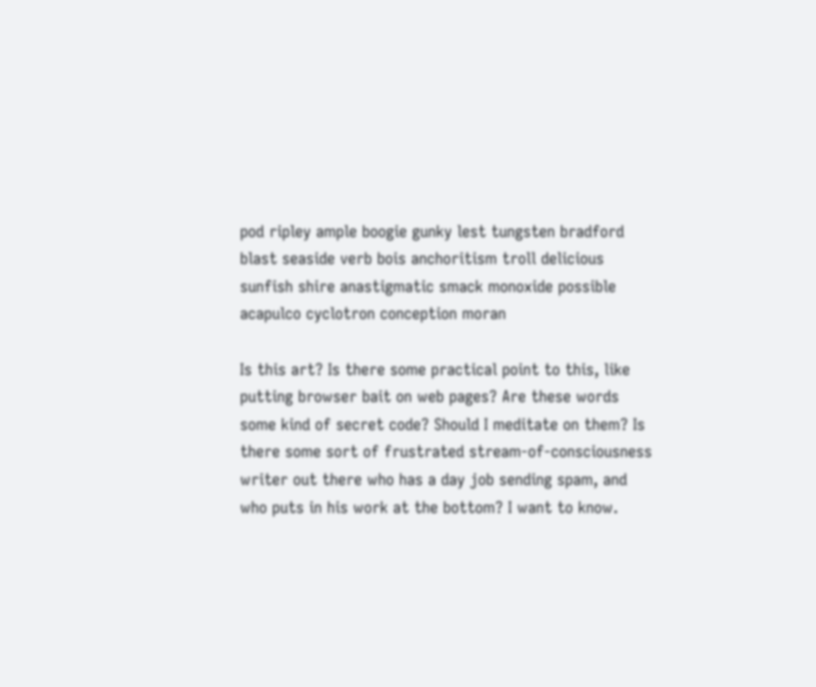pod ripley ample boogie gunky lest tungsten bradford blast seaside verb bois anchoritism troll delicious sunfish shire anastigmatic smack monoxide possible acapulco cyclotron conception moran

Is this art? Is there some practical point to this, like putting browser bait on web pages? Are these words some kind of secret code? Should I meditate on them? Is there some sort of frustrated stream-of-consciousness writer out there who has a day job sending spam, and who puts in his work at the bottom? I want to know.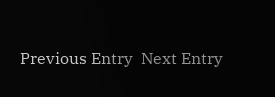Previous Entry  Next Entry